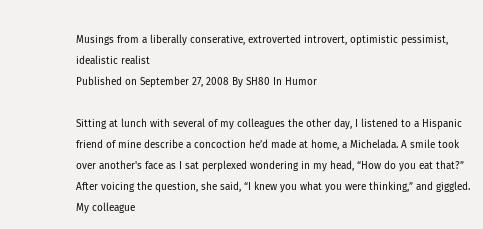Musings from a liberally conserative, extroverted introvert, optimistic pessimist, idealistic realist
Published on September 27, 2008 By SH80 In Humor

Sitting at lunch with several of my colleagues the other day, I listened to a Hispanic friend of mine describe a concoction he’d made at home, a Michelada. A smile took over another's face as I sat perplexed wondering in my head, “How do you eat that?” After voicing the question, she said, “I knew you what you were thinking,” and giggled. My colleague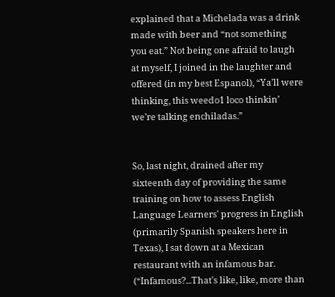explained that a Michelada was a drink made with beer and “not something you eat.” Not being one afraid to laugh at myself, I joined in the laughter and offered (in my best Espanol), “Ya’ll were thinking, this weedo1 loco thinkin’ we’re talking enchiladas.”


So, last night, drained after my sixteenth day of providing the same training on how to assess English Language Learners' progress in English (primarily Spanish speakers here in Texas), I sat down at a Mexican restaurant with an infamous bar. (“Infamous?...That's like, like, more than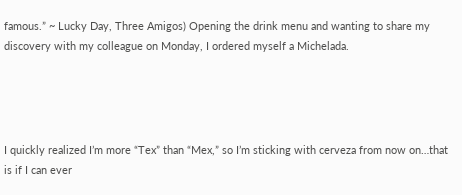famous.” ~ Lucky Day, Three Amigos) Opening the drink menu and wanting to share my discovery with my colleague on Monday, I ordered myself a Michelada.




I quickly realized I’m more “Tex” than “Mex,” so I’m sticking with cerveza from now on…that is if I can ever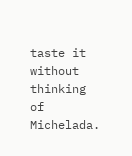taste it without thinking of Michelada.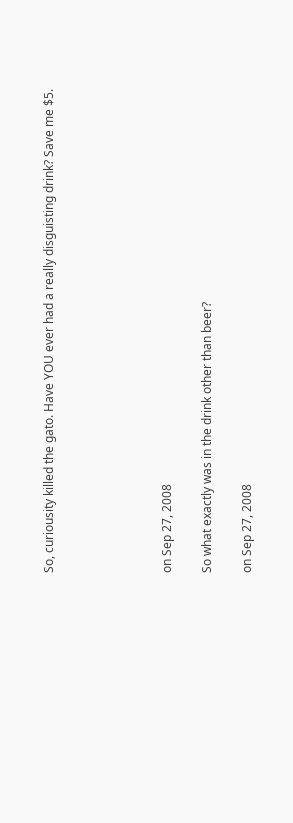So, curiousity killed the gato. Have YOU ever had a really disguisting drink? Save me $5.





on Sep 27, 2008

So what exactly was in the drink other than beer?

on Sep 27, 2008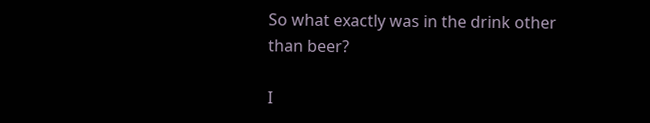So what exactly was in the drink other than beer?

I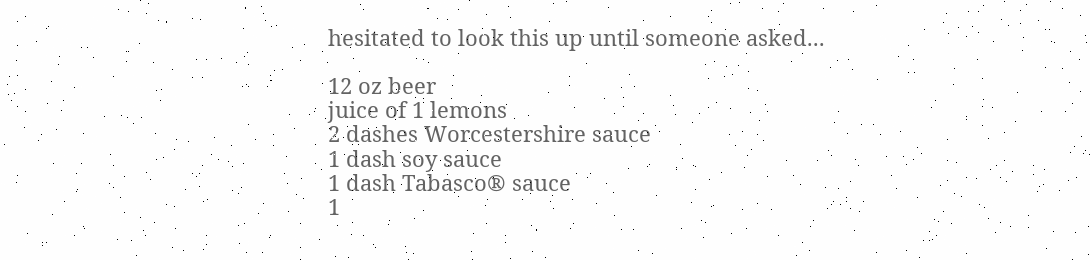hesitated to look this up until someone asked...

12 oz beer
juice of 1 lemons
2 dashes Worcestershire sauce
1 dash soy sauce
1 dash Tabasco® sauce
1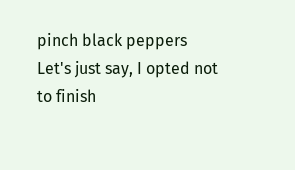pinch black peppers
Let's just say, I opted not to finish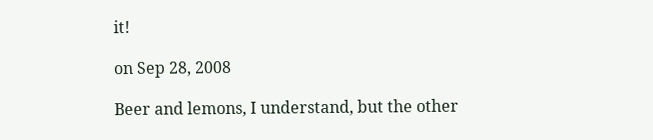it!

on Sep 28, 2008

Beer and lemons, I understand, but the other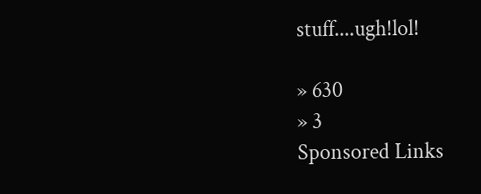stuff....ugh!lol!

» 630
» 3
Sponsored Links